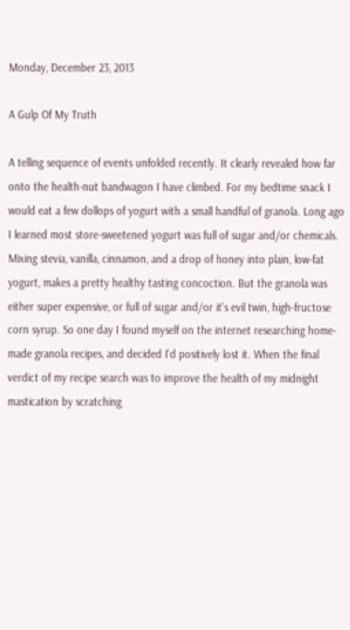Monday, December 23, 2013

A Gulp Of My Truth

A telling sequence of events unfolded recently. It clearly revealed how far onto the health-nut bandwagon I have climbed. For my bedtime snack I would eat a few dollops of yogurt with a small handful of granola. Long ago I learned most store-sweetened yogurt was full of sugar and/or chemicals. Mixing stevia, vanilla, cinnamon, and a drop of honey into plain, low-fat yogurt, makes a pretty healthy tasting concoction. But the granola was either super expensive, or full of sugar and/or it's evil twin, high-fructose corn syrup. So one day I found myself on the internet researching home-made granola recipes, and decided I'd positively lost it. When the final verdict of my recipe search was to improve the health of my midnight mastication by scratching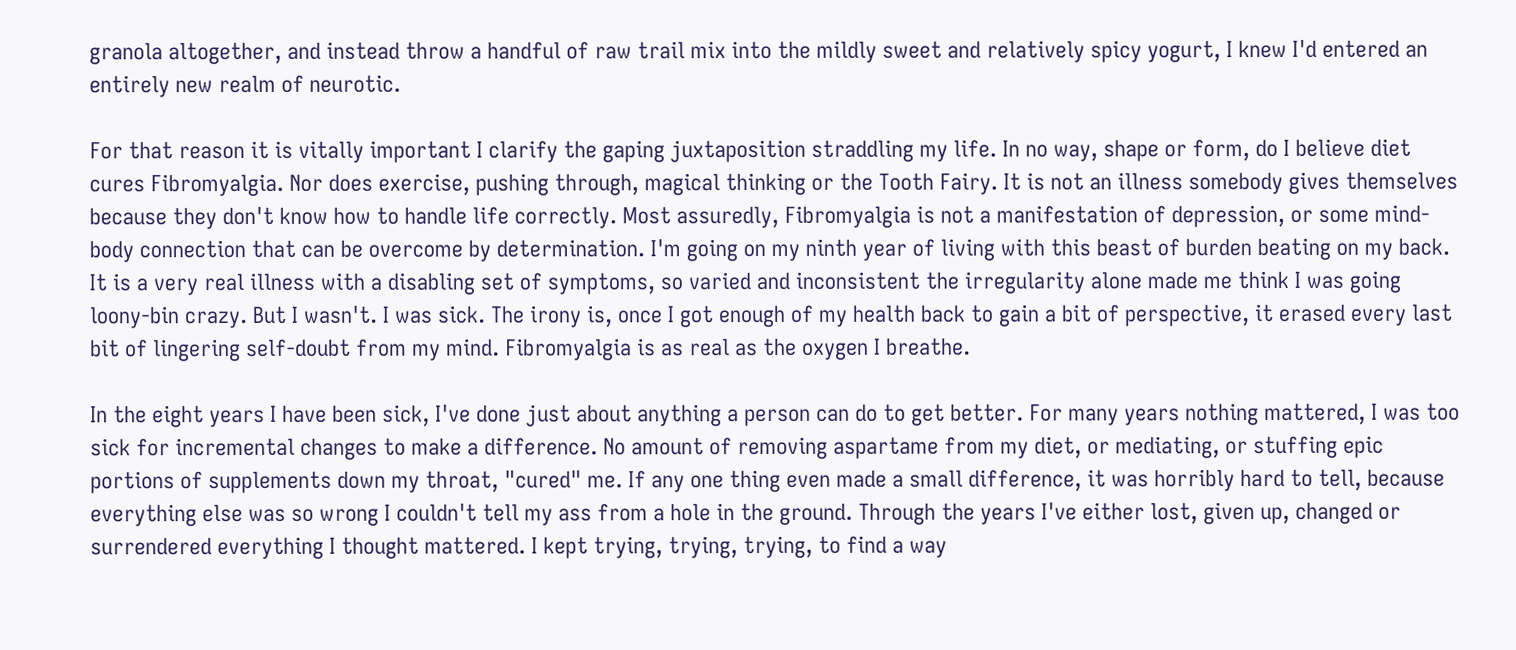granola altogether, and instead throw a handful of raw trail mix into the mildly sweet and relatively spicy yogurt, I knew I'd entered an entirely new realm of neurotic.

For that reason it is vitally important I clarify the gaping juxtaposition straddling my life. In no way, shape or form, do I believe diet cures Fibromyalgia. Nor does exercise, pushing through, magical thinking or the Tooth Fairy. It is not an illness somebody gives themselves because they don't know how to handle life correctly. Most assuredly, Fibromyalgia is not a manifestation of depression, or some mind-body connection that can be overcome by determination. I'm going on my ninth year of living with this beast of burden beating on my back. It is a very real illness with a disabling set of symptoms, so varied and inconsistent the irregularity alone made me think I was going loony-bin crazy. But I wasn't. I was sick. The irony is, once I got enough of my health back to gain a bit of perspective, it erased every last bit of lingering self-doubt from my mind. Fibromyalgia is as real as the oxygen I breathe.

In the eight years I have been sick, I've done just about anything a person can do to get better. For many years nothing mattered, I was too sick for incremental changes to make a difference. No amount of removing aspartame from my diet, or mediating, or stuffing epic portions of supplements down my throat, "cured" me. If any one thing even made a small difference, it was horribly hard to tell, because everything else was so wrong I couldn't tell my ass from a hole in the ground. Through the years I've either lost, given up, changed or surrendered everything I thought mattered. I kept trying, trying, trying, to find a way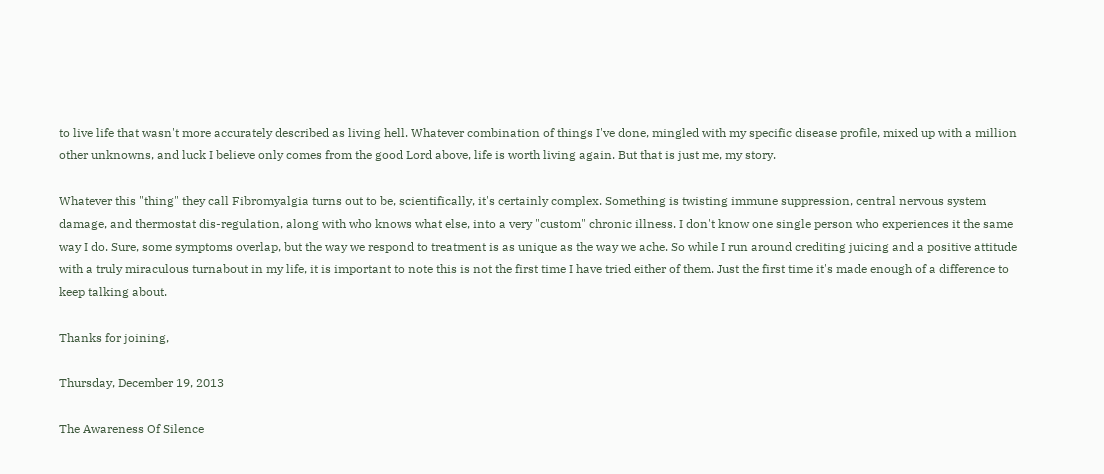to live life that wasn't more accurately described as living hell. Whatever combination of things I've done, mingled with my specific disease profile, mixed up with a million other unknowns, and luck I believe only comes from the good Lord above, life is worth living again. But that is just me, my story.

Whatever this "thing" they call Fibromyalgia turns out to be, scientifically, it's certainly complex. Something is twisting immune suppression, central nervous system damage, and thermostat dis-regulation, along with who knows what else, into a very "custom" chronic illness. I don't know one single person who experiences it the same way I do. Sure, some symptoms overlap, but the way we respond to treatment is as unique as the way we ache. So while I run around crediting juicing and a positive attitude with a truly miraculous turnabout in my life, it is important to note this is not the first time I have tried either of them. Just the first time it's made enough of a difference to keep talking about.

Thanks for joining,

Thursday, December 19, 2013

The Awareness Of Silence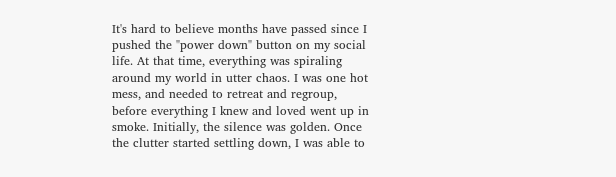It's hard to believe months have passed since I pushed the "power down" button on my social life. At that time, everything was spiraling around my world in utter chaos. I was one hot mess, and needed to retreat and regroup, before everything I knew and loved went up in smoke. Initially, the silence was golden. Once the clutter started settling down, I was able to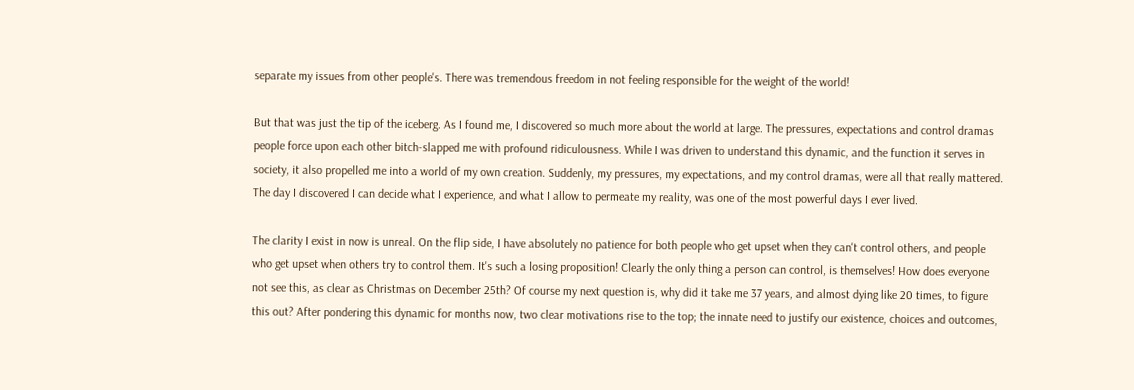separate my issues from other people's. There was tremendous freedom in not feeling responsible for the weight of the world!

But that was just the tip of the iceberg. As I found me, I discovered so much more about the world at large. The pressures, expectations and control dramas people force upon each other bitch-slapped me with profound ridiculousness. While I was driven to understand this dynamic, and the function it serves in society, it also propelled me into a world of my own creation. Suddenly, my pressures, my expectations, and my control dramas, were all that really mattered. The day I discovered I can decide what I experience, and what I allow to permeate my reality, was one of the most powerful days I ever lived.

The clarity I exist in now is unreal. On the flip side, I have absolutely no patience for both people who get upset when they can't control others, and people who get upset when others try to control them. It's such a losing proposition! Clearly the only thing a person can control, is themselves! How does everyone not see this, as clear as Christmas on December 25th? Of course my next question is, why did it take me 37 years, and almost dying like 20 times, to figure this out? After pondering this dynamic for months now, two clear motivations rise to the top; the innate need to justify our existence, choices and outcomes,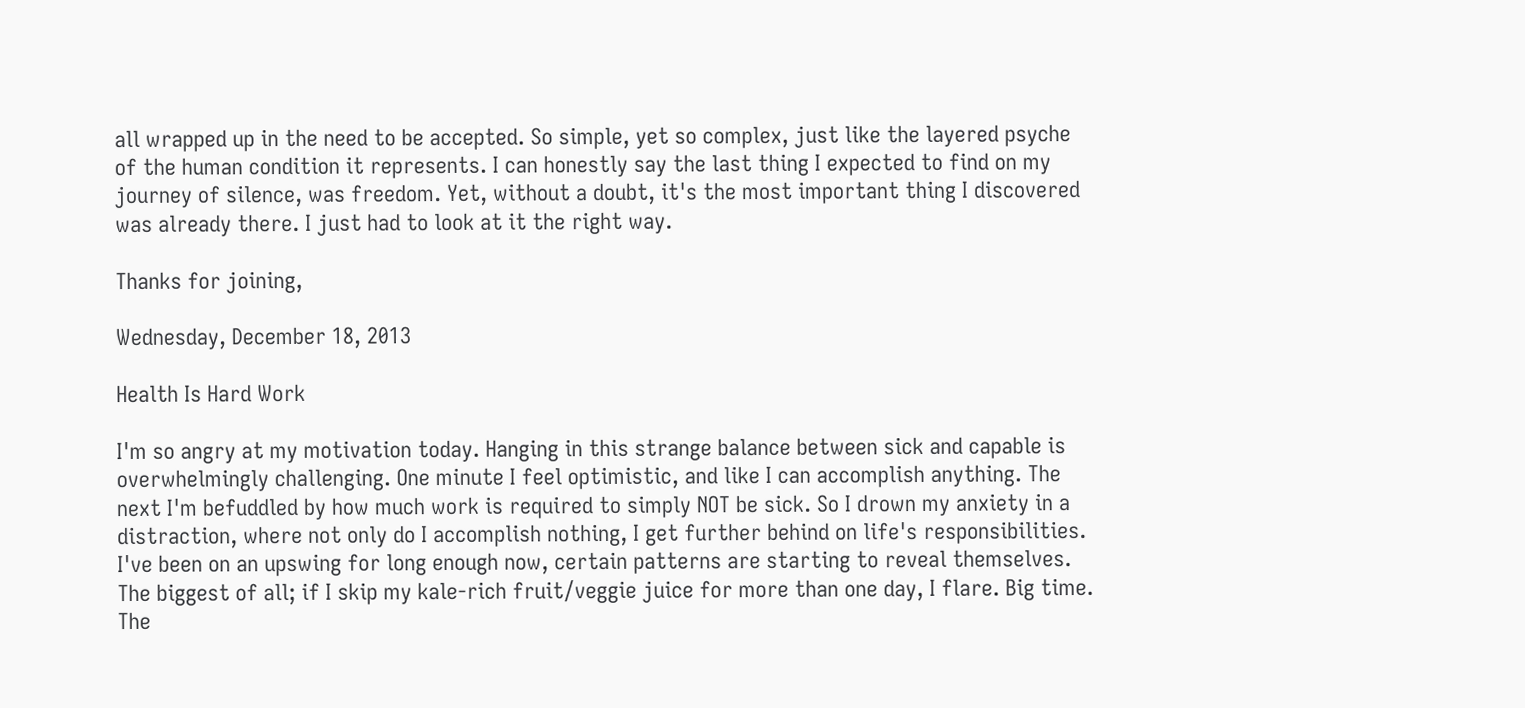all wrapped up in the need to be accepted. So simple, yet so complex, just like the layered psyche of the human condition it represents. I can honestly say the last thing I expected to find on my journey of silence, was freedom. Yet, without a doubt, it's the most important thing I discovered was already there. I just had to look at it the right way.

Thanks for joining,

Wednesday, December 18, 2013

Health Is Hard Work

I'm so angry at my motivation today. Hanging in this strange balance between sick and capable is overwhelmingly challenging. One minute I feel optimistic, and like I can accomplish anything. The next I'm befuddled by how much work is required to simply NOT be sick. So I drown my anxiety in a distraction, where not only do I accomplish nothing, I get further behind on life's responsibilities. I've been on an upswing for long enough now, certain patterns are starting to reveal themselves. The biggest of all; if I skip my kale-rich fruit/veggie juice for more than one day, I flare. Big time. The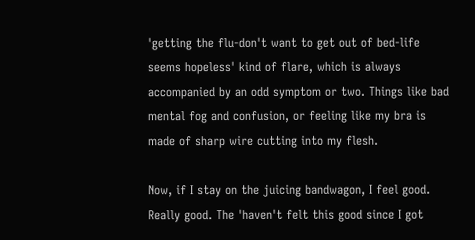'getting the flu-don't want to get out of bed-life seems hopeless' kind of flare, which is always accompanied by an odd symptom or two. Things like bad mental fog and confusion, or feeling like my bra is made of sharp wire cutting into my flesh.

Now, if I stay on the juicing bandwagon, I feel good. Really good. The 'haven't felt this good since I got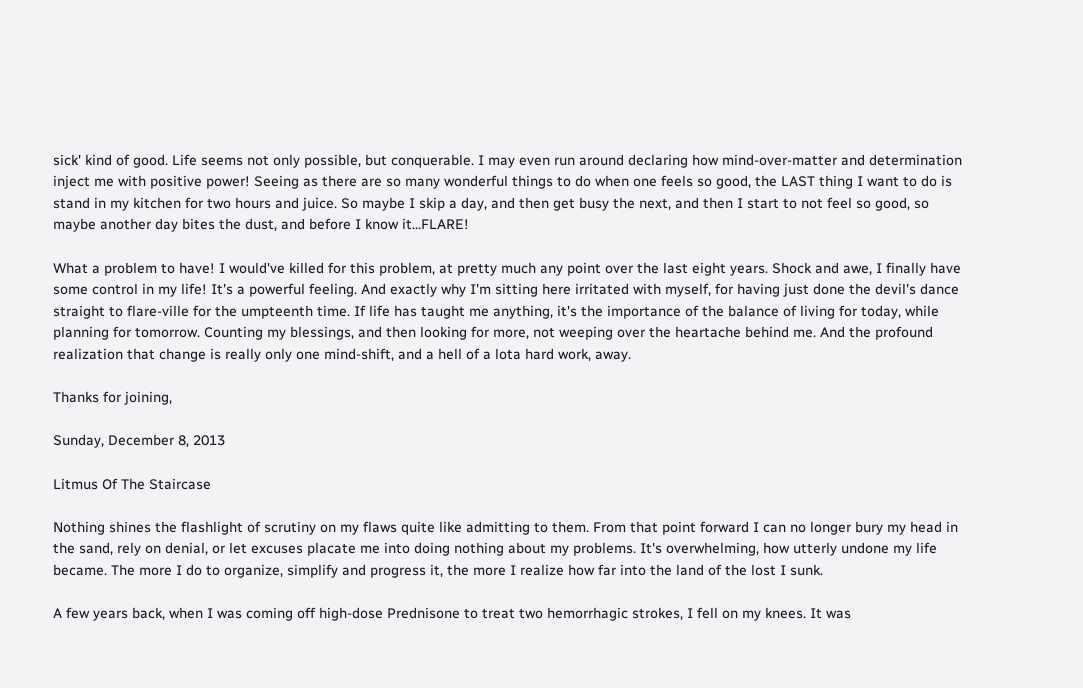sick' kind of good. Life seems not only possible, but conquerable. I may even run around declaring how mind-over-matter and determination inject me with positive power! Seeing as there are so many wonderful things to do when one feels so good, the LAST thing I want to do is stand in my kitchen for two hours and juice. So maybe I skip a day, and then get busy the next, and then I start to not feel so good, so maybe another day bites the dust, and before I know it...FLARE!

What a problem to have! I would've killed for this problem, at pretty much any point over the last eight years. Shock and awe, I finally have some control in my life! It's a powerful feeling. And exactly why I'm sitting here irritated with myself, for having just done the devil's dance straight to flare-ville for the umpteenth time. If life has taught me anything, it's the importance of the balance of living for today, while planning for tomorrow. Counting my blessings, and then looking for more, not weeping over the heartache behind me. And the profound realization that change is really only one mind-shift, and a hell of a lota hard work, away.

Thanks for joining,

Sunday, December 8, 2013

Litmus Of The Staircase

Nothing shines the flashlight of scrutiny on my flaws quite like admitting to them. From that point forward I can no longer bury my head in the sand, rely on denial, or let excuses placate me into doing nothing about my problems. It's overwhelming, how utterly undone my life became. The more I do to organize, simplify and progress it, the more I realize how far into the land of the lost I sunk.

A few years back, when I was coming off high-dose Prednisone to treat two hemorrhagic strokes, I fell on my knees. It was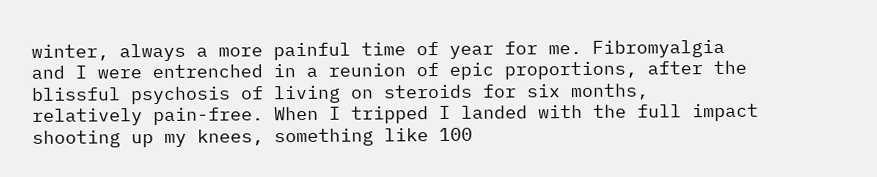winter, always a more painful time of year for me. Fibromyalgia and I were entrenched in a reunion of epic proportions, after the blissful psychosis of living on steroids for six months, relatively pain-free. When I tripped I landed with the full impact shooting up my knees, something like 100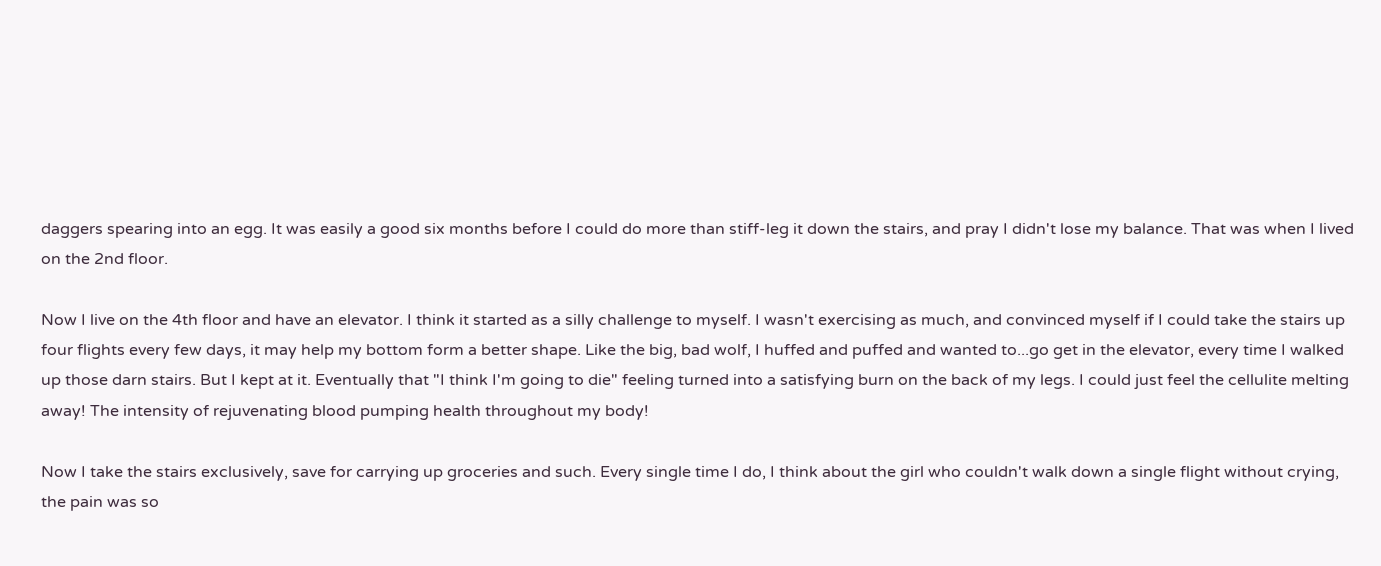daggers spearing into an egg. It was easily a good six months before I could do more than stiff-leg it down the stairs, and pray I didn't lose my balance. That was when I lived on the 2nd floor.

Now I live on the 4th floor and have an elevator. I think it started as a silly challenge to myself. I wasn't exercising as much, and convinced myself if I could take the stairs up four flights every few days, it may help my bottom form a better shape. Like the big, bad wolf, I huffed and puffed and wanted to...go get in the elevator, every time I walked up those darn stairs. But I kept at it. Eventually that "I think I'm going to die" feeling turned into a satisfying burn on the back of my legs. I could just feel the cellulite melting away! The intensity of rejuvenating blood pumping health throughout my body!

Now I take the stairs exclusively, save for carrying up groceries and such. Every single time I do, I think about the girl who couldn't walk down a single flight without crying, the pain was so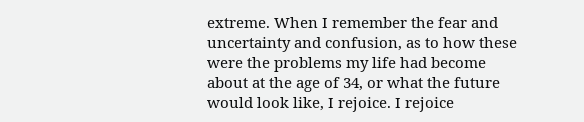extreme. When I remember the fear and uncertainty and confusion, as to how these were the problems my life had become about at the age of 34, or what the future would look like, I rejoice. I rejoice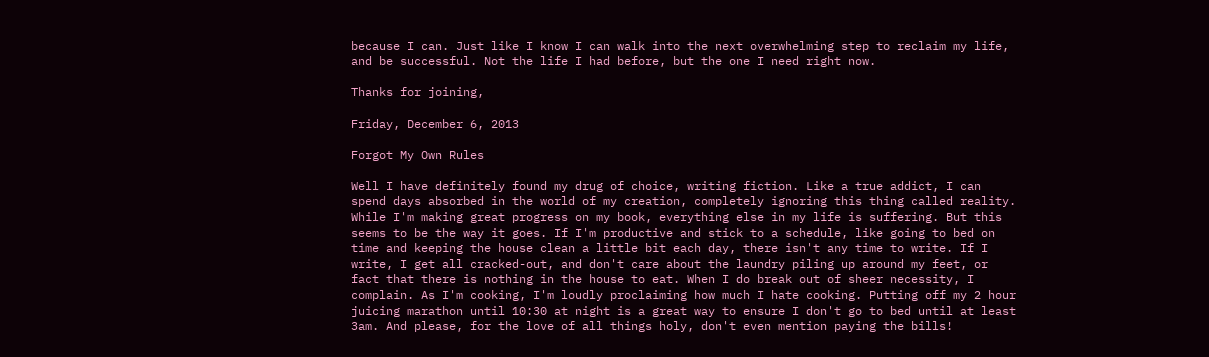because I can. Just like I know I can walk into the next overwhelming step to reclaim my life, and be successful. Not the life I had before, but the one I need right now.

Thanks for joining,

Friday, December 6, 2013

Forgot My Own Rules

Well I have definitely found my drug of choice, writing fiction. Like a true addict, I can spend days absorbed in the world of my creation, completely ignoring this thing called reality. While I'm making great progress on my book, everything else in my life is suffering. But this seems to be the way it goes. If I'm productive and stick to a schedule, like going to bed on time and keeping the house clean a little bit each day, there isn't any time to write. If I write, I get all cracked-out, and don't care about the laundry piling up around my feet, or fact that there is nothing in the house to eat. When I do break out of sheer necessity, I complain. As I'm cooking, I'm loudly proclaiming how much I hate cooking. Putting off my 2 hour juicing marathon until 10:30 at night is a great way to ensure I don't go to bed until at least 3am. And please, for the love of all things holy, don't even mention paying the bills!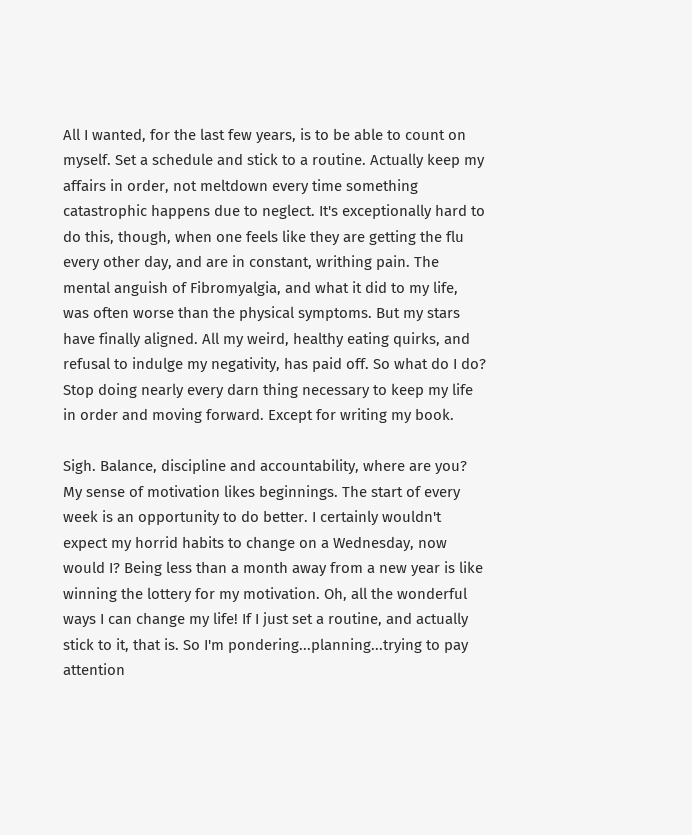All I wanted, for the last few years, is to be able to count on myself. Set a schedule and stick to a routine. Actually keep my affairs in order, not meltdown every time something catastrophic happens due to neglect. It's exceptionally hard to do this, though, when one feels like they are getting the flu every other day, and are in constant, writhing pain. The mental anguish of Fibromyalgia, and what it did to my life, was often worse than the physical symptoms. But my stars have finally aligned. All my weird, healthy eating quirks, and refusal to indulge my negativity, has paid off. So what do I do? Stop doing nearly every darn thing necessary to keep my life in order and moving forward. Except for writing my book.

Sigh. Balance, discipline and accountability, where are you? My sense of motivation likes beginnings. The start of every week is an opportunity to do better. I certainly wouldn't expect my horrid habits to change on a Wednesday, now would I? Being less than a month away from a new year is like winning the lottery for my motivation. Oh, all the wonderful ways I can change my life! If I just set a routine, and actually stick to it, that is. So I'm pondering...planning...trying to pay attention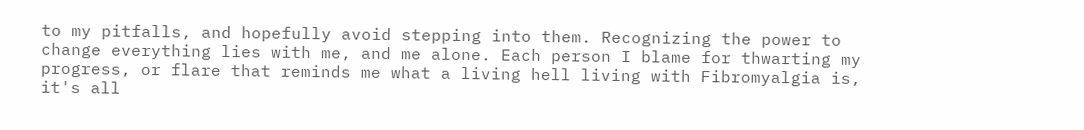to my pitfalls, and hopefully avoid stepping into them. Recognizing the power to change everything lies with me, and me alone. Each person I blame for thwarting my progress, or flare that reminds me what a living hell living with Fibromyalgia is, it's all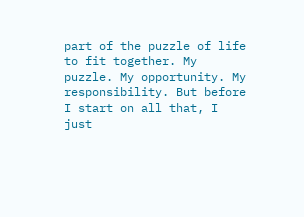part of the puzzle of life to fit together. My puzzle. My opportunity. My responsibility. But before I start on all that, I just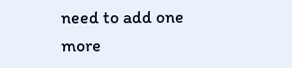need to add one more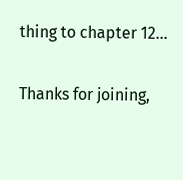thing to chapter 12...

Thanks for joining,